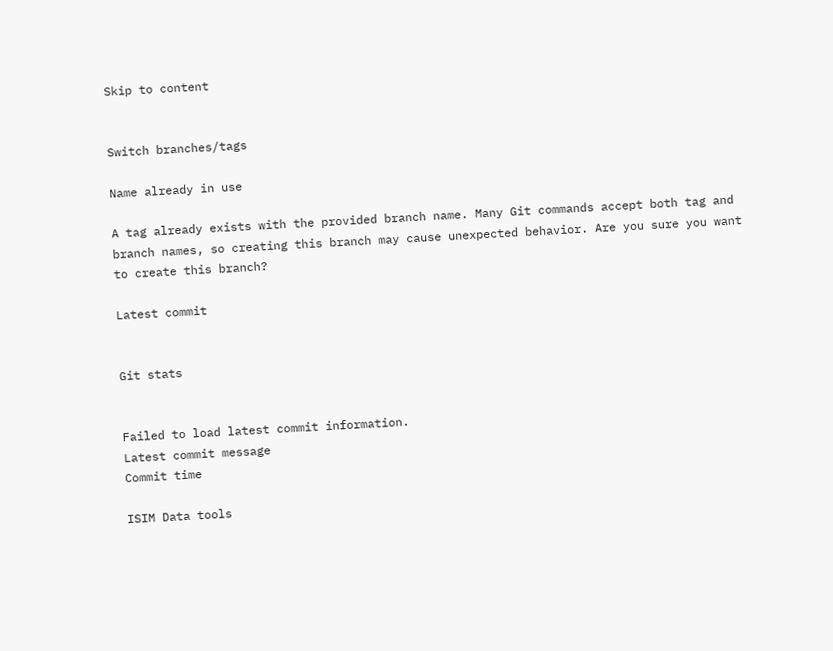Skip to content


Switch branches/tags

Name already in use

A tag already exists with the provided branch name. Many Git commands accept both tag and branch names, so creating this branch may cause unexpected behavior. Are you sure you want to create this branch?

Latest commit


Git stats


Failed to load latest commit information.
Latest commit message
Commit time

ISIM Data tools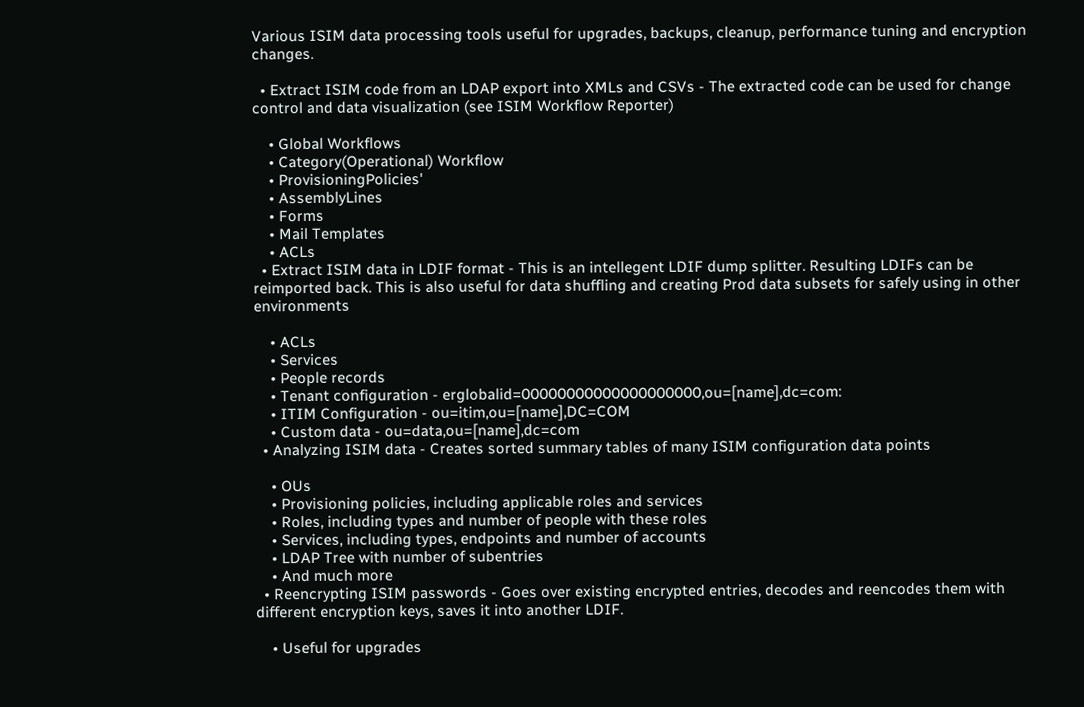Various ISIM data processing tools useful for upgrades, backups, cleanup, performance tuning and encryption changes.

  • Extract ISIM code from an LDAP export into XMLs and CSVs - The extracted code can be used for change control and data visualization (see ISIM Workflow Reporter)

    • Global Workflows
    • Category(Operational) Workflow
    • ProvisioningPolicies'
    • AssemblyLines
    • Forms
    • Mail Templates
    • ACLs
  • Extract ISIM data in LDIF format - This is an intellegent LDIF dump splitter. Resulting LDIFs can be reimported back. This is also useful for data shuffling and creating Prod data subsets for safely using in other environments

    • ACLs
    • Services
    • People records
    • Tenant configuration - erglobalid=00000000000000000000,ou=[name],dc=com:
    • ITIM Configuration - ou=itim,ou=[name],DC=COM
    • Custom data - ou=data,ou=[name],dc=com
  • Analyzing ISIM data - Creates sorted summary tables of many ISIM configuration data points

    • OUs
    • Provisioning policies, including applicable roles and services
    • Roles, including types and number of people with these roles
    • Services, including types, endpoints and number of accounts
    • LDAP Tree with number of subentries
    • And much more
  • Reencrypting ISIM passwords - Goes over existing encrypted entries, decodes and reencodes them with different encryption keys, saves it into another LDIF.

    • Useful for upgrades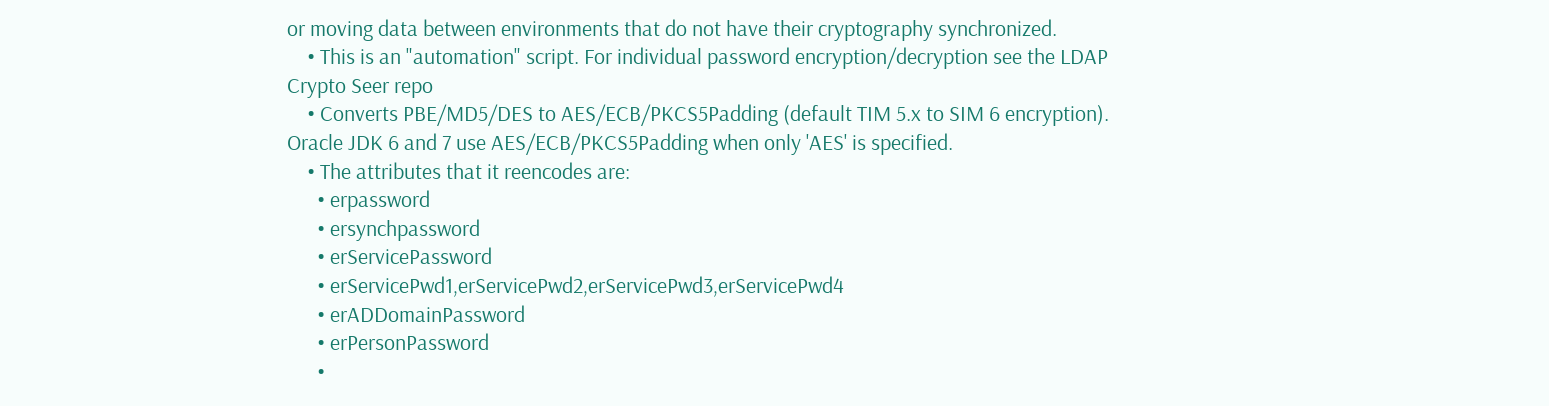or moving data between environments that do not have their cryptography synchronized.
    • This is an "automation" script. For individual password encryption/decryption see the LDAP Crypto Seer repo
    • Converts PBE/MD5/DES to AES/ECB/PKCS5Padding (default TIM 5.x to SIM 6 encryption). Oracle JDK 6 and 7 use AES/ECB/PKCS5Padding when only 'AES' is specified.
    • The attributes that it reencodes are:
      • erpassword
      • ersynchpassword
      • erServicePassword
      • erServicePwd1,erServicePwd2,erServicePwd3,erServicePwd4
      • erADDomainPassword
      • erPersonPassword
      •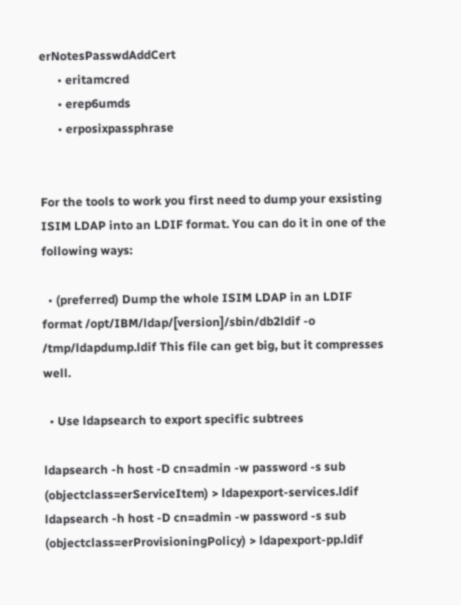erNotesPasswdAddCert
      • eritamcred
      • erep6umds
      • erposixpassphrase


For the tools to work you first need to dump your exsisting ISIM LDAP into an LDIF format. You can do it in one of the following ways:

  • (preferred) Dump the whole ISIM LDAP in an LDIF format /opt/IBM/ldap/[version]/sbin/db2ldif -o /tmp/ldapdump.ldif This file can get big, but it compresses well.

  • Use ldapsearch to export specific subtrees

ldapsearch -h host -D cn=admin -w password -s sub (objectclass=erServiceItem) > ldapexport-services.ldif
ldapsearch -h host -D cn=admin -w password -s sub (objectclass=erProvisioningPolicy) > ldapexport-pp.ldif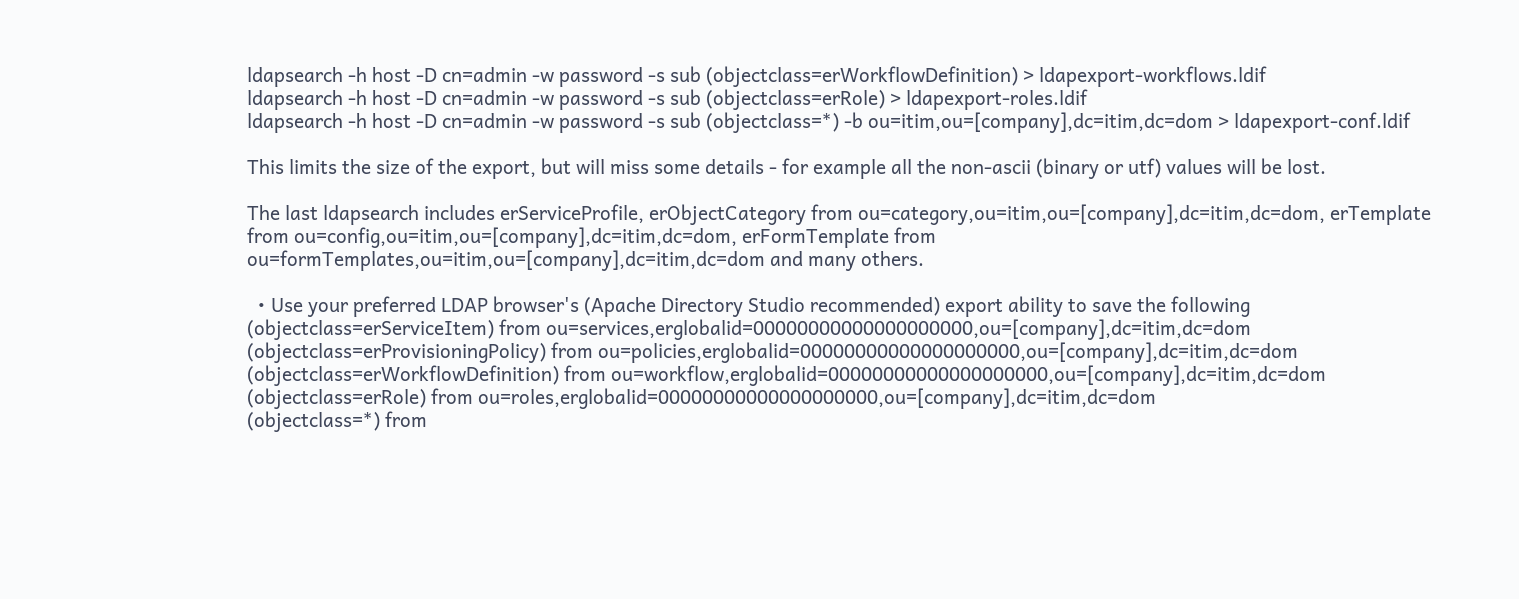ldapsearch -h host -D cn=admin -w password -s sub (objectclass=erWorkflowDefinition) > ldapexport-workflows.ldif
ldapsearch -h host -D cn=admin -w password -s sub (objectclass=erRole) > ldapexport-roles.ldif
ldapsearch -h host -D cn=admin -w password -s sub (objectclass=*) -b ou=itim,ou=[company],dc=itim,dc=dom > ldapexport-conf.ldif

This limits the size of the export, but will miss some details - for example all the non-ascii (binary or utf) values will be lost.

The last ldapsearch includes erServiceProfile, erObjectCategory from ou=category,ou=itim,ou=[company],dc=itim,dc=dom, erTemplate from ou=config,ou=itim,ou=[company],dc=itim,dc=dom, erFormTemplate from ou=formTemplates,ou=itim,ou=[company],dc=itim,dc=dom and many others.

  • Use your preferred LDAP browser's (Apache Directory Studio recommended) export ability to save the following
(objectclass=erServiceItem) from ou=services,erglobalid=00000000000000000000,ou=[company],dc=itim,dc=dom
(objectclass=erProvisioningPolicy) from ou=policies,erglobalid=00000000000000000000,ou=[company],dc=itim,dc=dom
(objectclass=erWorkflowDefinition) from ou=workflow,erglobalid=00000000000000000000,ou=[company],dc=itim,dc=dom
(objectclass=erRole) from ou=roles,erglobalid=00000000000000000000,ou=[company],dc=itim,dc=dom
(objectclass=*) from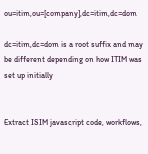ou=itim,ou=[company],dc=itim,dc=dom

dc=itim,dc=dom is a root suffix and may be different depending on how ITIM was set up initially


Extract ISIM javascript code, workflows,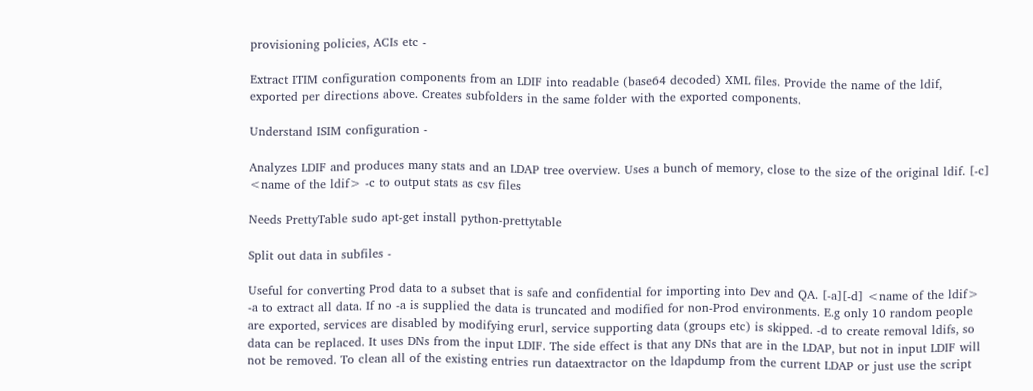provisioning policies, ACIs etc -

Extract ITIM configuration components from an LDIF into readable (base64 decoded) XML files. Provide the name of the ldif, exported per directions above. Creates subfolders in the same folder with the exported components.

Understand ISIM configuration -

Analyzes LDIF and produces many stats and an LDAP tree overview. Uses a bunch of memory, close to the size of the original ldif. [-c] <name of the ldif> -c to output stats as csv files

Needs PrettyTable sudo apt-get install python-prettytable

Split out data in subfiles -

Useful for converting Prod data to a subset that is safe and confidential for importing into Dev and QA. [-a][-d] <name of the ldif> -a to extract all data. If no -a is supplied the data is truncated and modified for non-Prod environments. E.g only 10 random people are exported, services are disabled by modifying erurl, service supporting data (groups etc) is skipped. -d to create removal ldifs, so data can be replaced. It uses DNs from the input LDIF. The side effect is that any DNs that are in the LDAP, but not in input LDIF will not be removed. To clean all of the existing entries run dataextractor on the ldapdump from the current LDAP or just use the script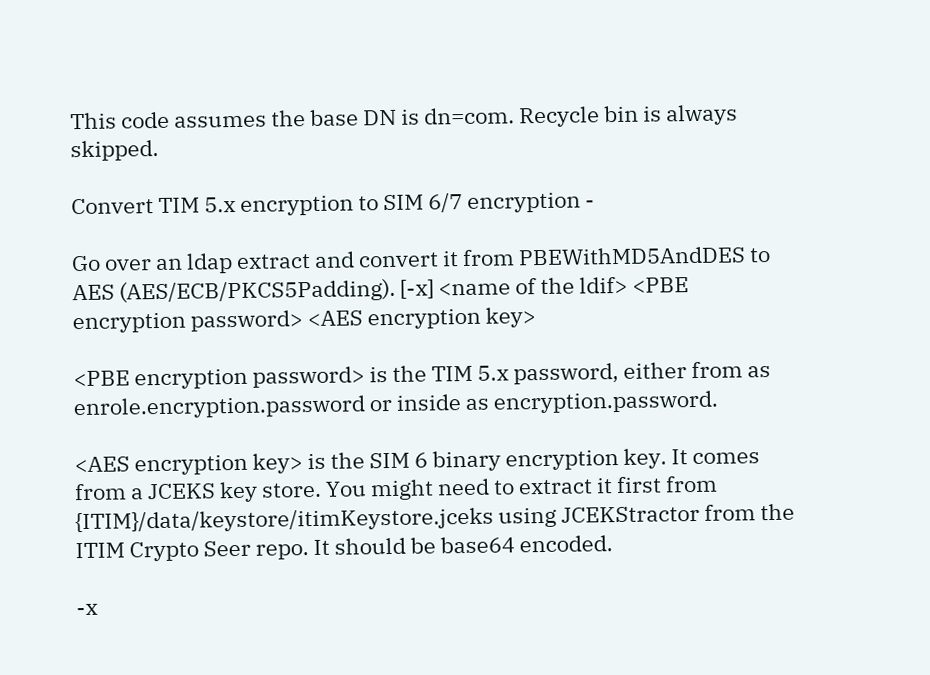This code assumes the base DN is dn=com. Recycle bin is always skipped.

Convert TIM 5.x encryption to SIM 6/7 encryption -

Go over an ldap extract and convert it from PBEWithMD5AndDES to AES (AES/ECB/PKCS5Padding). [-x] <name of the ldif> <PBE encryption password> <AES encryption key>

<PBE encryption password> is the TIM 5.x password, either from as enrole.encryption.password or inside as encryption.password.

<AES encryption key> is the SIM 6 binary encryption key. It comes from a JCEKS key store. You might need to extract it first from {ITIM}/data/keystore/itimKeystore.jceks using JCEKStractor from the ITIM Crypto Seer repo. It should be base64 encoded.

-x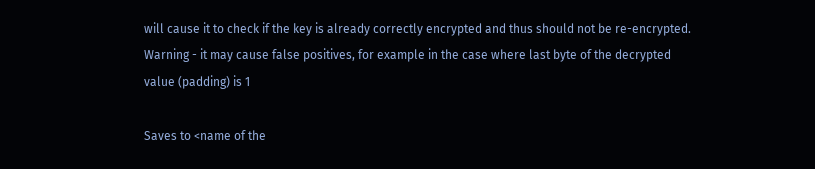will cause it to check if the key is already correctly encrypted and thus should not be re-encrypted. Warning - it may cause false positives, for example in the case where last byte of the decrypted value (padding) is 1

Saves to <name of the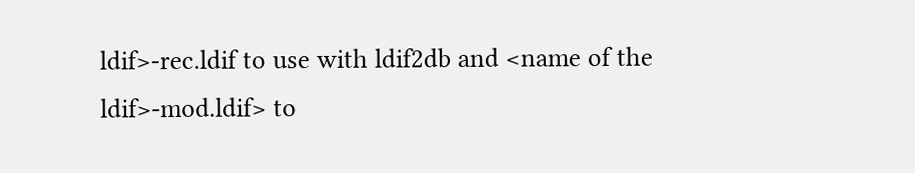ldif>-rec.ldif to use with ldif2db and <name of the ldif>-mod.ldif> to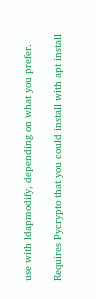use with ldapmodify, depending on what you prefer.

Requires Pycrypto that you could install with apt install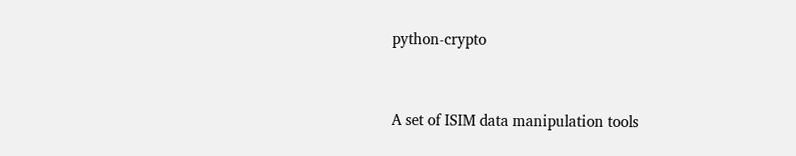python-crypto


A set of ISIM data manipulation tools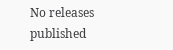No releases published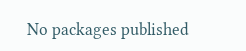No packages published